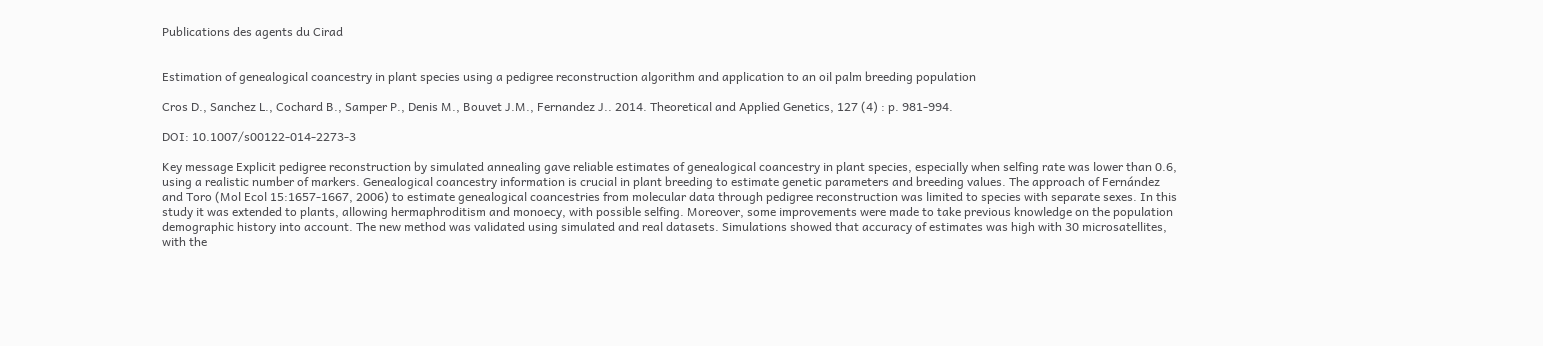Publications des agents du Cirad


Estimation of genealogical coancestry in plant species using a pedigree reconstruction algorithm and application to an oil palm breeding population

Cros D., Sanchez L., Cochard B., Samper P., Denis M., Bouvet J.M., Fernandez J.. 2014. Theoretical and Applied Genetics, 127 (4) : p. 981-994.

DOI: 10.1007/s00122-014-2273-3

Key message Explicit pedigree reconstruction by simulated annealing gave reliable estimates of genealogical coancestry in plant species, especially when selfing rate was lower than 0.6, using a realistic number of markers. Genealogical coancestry information is crucial in plant breeding to estimate genetic parameters and breeding values. The approach of Fernández and Toro (Mol Ecol 15:1657-1667, 2006) to estimate genealogical coancestries from molecular data through pedigree reconstruction was limited to species with separate sexes. In this study it was extended to plants, allowing hermaphroditism and monoecy, with possible selfing. Moreover, some improvements were made to take previous knowledge on the population demographic history into account. The new method was validated using simulated and real datasets. Simulations showed that accuracy of estimates was high with 30 microsatellites, with the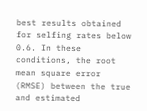best results obtained for selfing rates below 0.6. In these conditions, the root mean square error (RMSE) between the true and estimated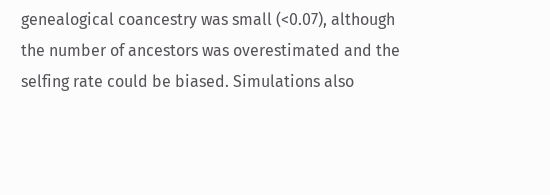genealogical coancestry was small (<0.07), although the number of ancestors was overestimated and the selfing rate could be biased. Simulations also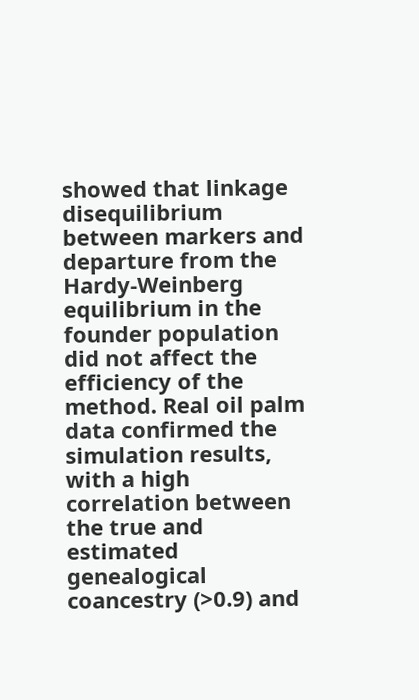showed that linkage disequilibrium between markers and departure from the Hardy-Weinberg equilibrium in the founder population did not affect the efficiency of the method. Real oil palm data confirmed the simulation results, with a high correlation between the true and estimated genealogical coancestry (>0.9) and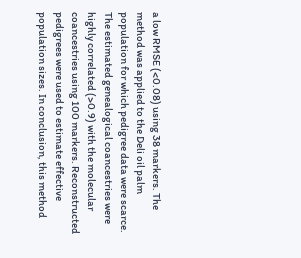a low RMSE (<0.08) using 38 markers. The method was applied to the Deli oil palm population for which pedigree data were scarce. The estimated genealogical coancestries were highly correlated (>0.9) with the molecular coancestries using 100 markers. Reconstructed pedigrees were used to estimate effective population sizes. In conclusion, this method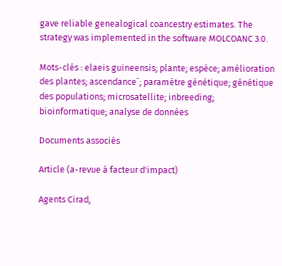gave reliable genealogical coancestry estimates. The strategy was implemented in the software MOLCOANC 3.0.

Mots-clés : elaeis guineensis; plante; espèce; amélioration des plantes; ascendance`; paramètre génétique; génétique des populations; microsatellite; inbreeding; bioinformatique; analyse de données

Documents associés

Article (a-revue à facteur d'impact)

Agents Cirad,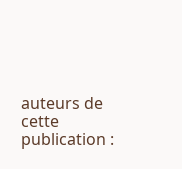auteurs de cette publication :